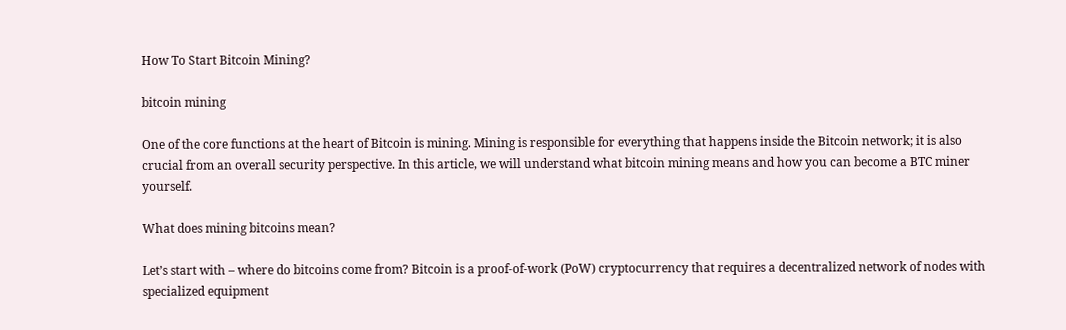How To Start Bitcoin Mining?

bitcoin mining

One of the core functions at the heart of Bitcoin is mining. Mining is responsible for everything that happens inside the Bitcoin network; it is also crucial from an overall security perspective. In this article, we will understand what bitcoin mining means and how you can become a BTC miner yourself.

What does mining bitcoins mean?

Let’s start with – where do bitcoins come from? Bitcoin is a proof-of-work (PoW) cryptocurrency that requires a decentralized network of nodes with specialized equipment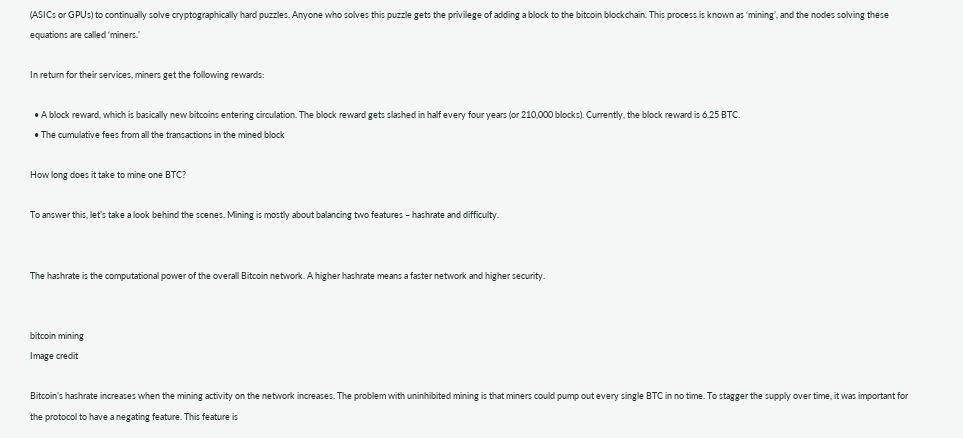(ASICs or GPUs) to continually solve cryptographically hard puzzles. Anyone who solves this puzzle gets the privilege of adding a block to the bitcoin blockchain. This process is known as ‘mining’, and the nodes solving these equations are called ‘miners.’

In return for their services, miners get the following rewards:

  • A block reward, which is basically new bitcoins entering circulation. The block reward gets slashed in half every four years (or 210,000 blocks). Currently, the block reward is 6.25 BTC.
  • The cumulative fees from all the transactions in the mined block

How long does it take to mine one BTC?

To answer this, let’s take a look behind the scenes. Mining is mostly about balancing two features – hashrate and difficulty.


The hashrate is the computational power of the overall Bitcoin network. A higher hashrate means a faster network and higher security.


bitcoin mining
Image credit

Bitcoin’s hashrate increases when the mining activity on the network increases. The problem with uninhibited mining is that miners could pump out every single BTC in no time. To stagger the supply over time, it was important for the protocol to have a negating feature. This feature is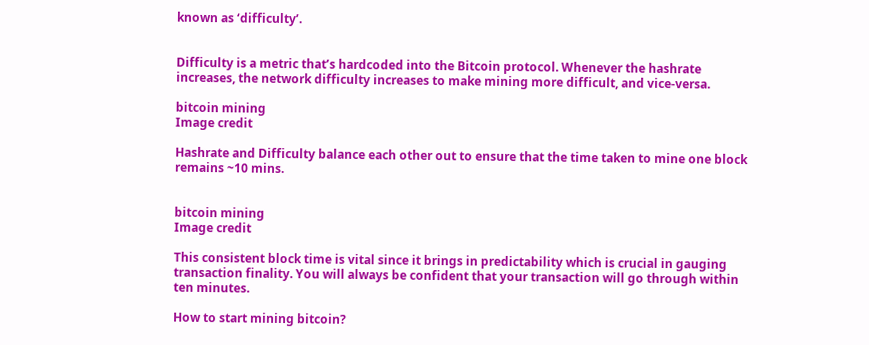known as ‘difficulty’.


Difficulty is a metric that’s hardcoded into the Bitcoin protocol. Whenever the hashrate increases, the network difficulty increases to make mining more difficult, and vice-versa.

bitcoin mining
Image credit

Hashrate and Difficulty balance each other out to ensure that the time taken to mine one block remains ~10 mins.


bitcoin mining
Image credit

This consistent block time is vital since it brings in predictability which is crucial in gauging transaction finality. You will always be confident that your transaction will go through within ten minutes.

How to start mining bitcoin?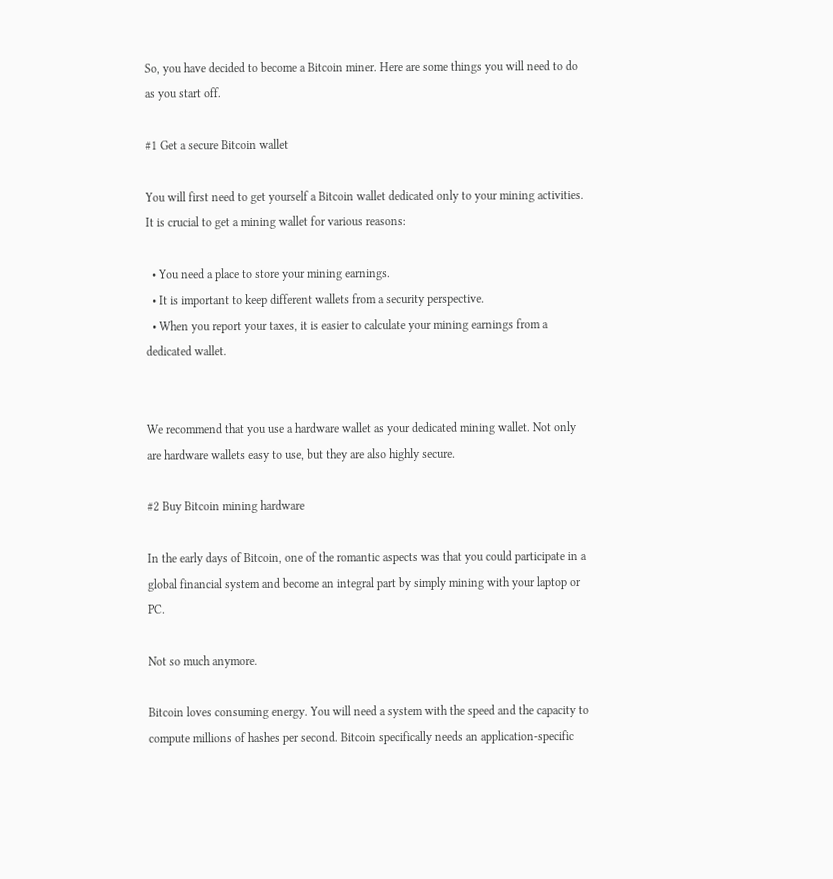So, you have decided to become a Bitcoin miner. Here are some things you will need to do as you start off.

#1 Get a secure Bitcoin wallet

You will first need to get yourself a Bitcoin wallet dedicated only to your mining activities. It is crucial to get a mining wallet for various reasons:

  • You need a place to store your mining earnings.
  • It is important to keep different wallets from a security perspective.
  • When you report your taxes, it is easier to calculate your mining earnings from a dedicated wallet.


We recommend that you use a hardware wallet as your dedicated mining wallet. Not only are hardware wallets easy to use, but they are also highly secure.

#2 Buy Bitcoin mining hardware

In the early days of Bitcoin, one of the romantic aspects was that you could participate in a global financial system and become an integral part by simply mining with your laptop or PC.

Not so much anymore.

Bitcoin loves consuming energy. You will need a system with the speed and the capacity to compute millions of hashes per second. Bitcoin specifically needs an application-specific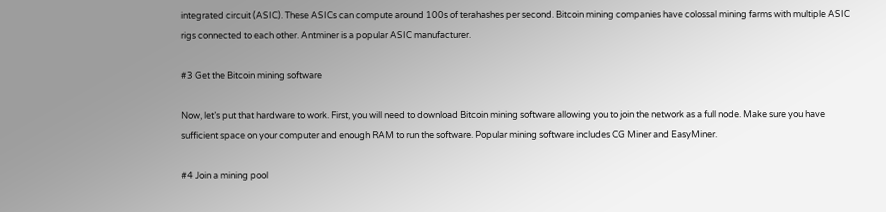integrated circuit (ASIC). These ASICs can compute around 100s of terahashes per second. Bitcoin mining companies have colossal mining farms with multiple ASIC rigs connected to each other. Antminer is a popular ASIC manufacturer.

#3 Get the Bitcoin mining software

Now, let’s put that hardware to work. First, you will need to download Bitcoin mining software allowing you to join the network as a full node. Make sure you have sufficient space on your computer and enough RAM to run the software. Popular mining software includes CG Miner and EasyMiner.

#4 Join a mining pool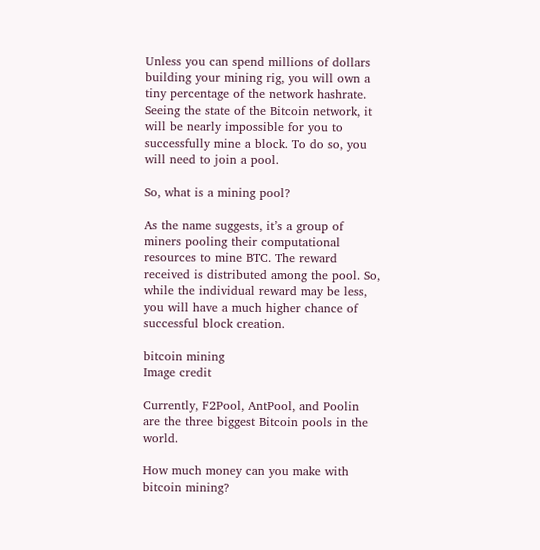Unless you can spend millions of dollars building your mining rig, you will own a tiny percentage of the network hashrate. Seeing the state of the Bitcoin network, it will be nearly impossible for you to successfully mine a block. To do so, you will need to join a pool.

So, what is a mining pool?

As the name suggests, it’s a group of miners pooling their computational resources to mine BTC. The reward received is distributed among the pool. So, while the individual reward may be less, you will have a much higher chance of successful block creation.

bitcoin mining
Image credit

Currently, F2Pool, AntPool, and Poolin are the three biggest Bitcoin pools in the world.

How much money can you make with bitcoin mining?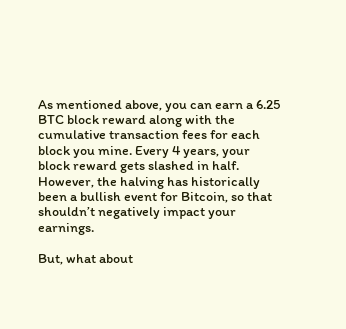As mentioned above, you can earn a 6.25 BTC block reward along with the cumulative transaction fees for each block you mine. Every 4 years, your block reward gets slashed in half. However, the halving has historically been a bullish event for Bitcoin, so that shouldn’t negatively impact your earnings.

But, what about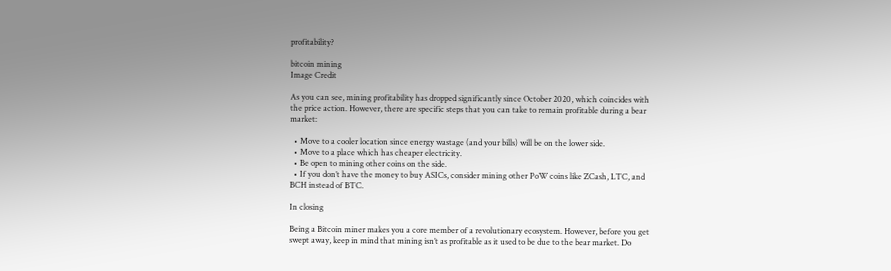profitability?

bitcoin mining
Image Credit

As you can see, mining profitability has dropped significantly since October 2020, which coincides with the price action. However, there are specific steps that you can take to remain profitable during a bear market:

  • Move to a cooler location since energy wastage (and your bills) will be on the lower side.
  • Move to a place which has cheaper electricity.
  • Be open to mining other coins on the side.
  • If you don’t have the money to buy ASICs, consider mining other PoW coins like ZCash, LTC, and BCH instead of BTC.

In closing

Being a Bitcoin miner makes you a core member of a revolutionary ecosystem. However, before you get swept away, keep in mind that mining isn’t as profitable as it used to be due to the bear market. Do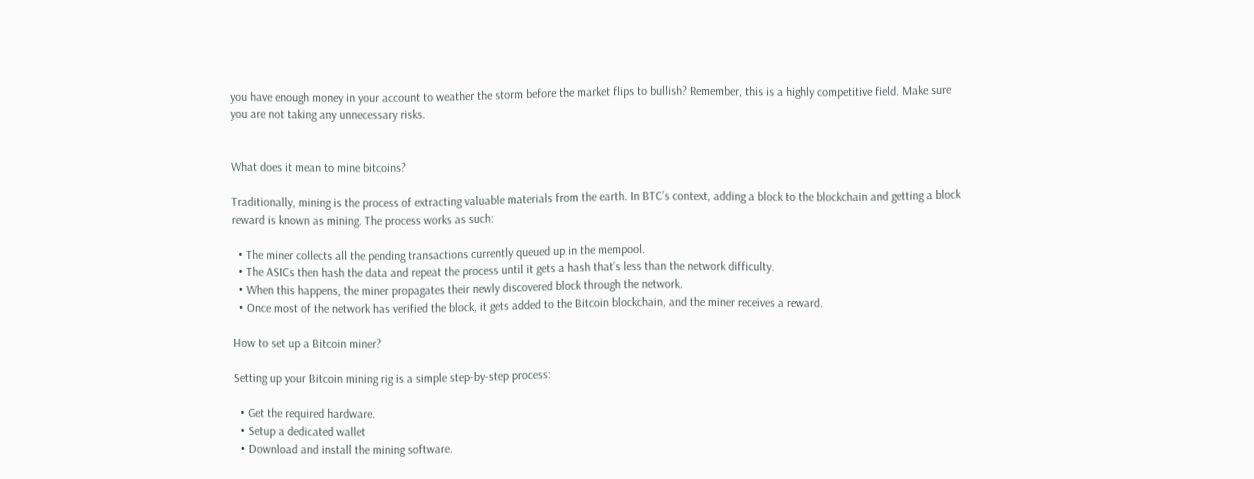you have enough money in your account to weather the storm before the market flips to bullish? Remember, this is a highly competitive field. Make sure you are not taking any unnecessary risks.


What does it mean to mine bitcoins?

Traditionally, mining is the process of extracting valuable materials from the earth. In BTC’s context, adding a block to the blockchain and getting a block reward is known as mining. The process works as such:

  • The miner collects all the pending transactions currently queued up in the mempool.
  • The ASICs then hash the data and repeat the process until it gets a hash that’s less than the network difficulty.
  • When this happens, the miner propagates their newly discovered block through the network.
  • Once most of the network has verified the block, it gets added to the Bitcoin blockchain, and the miner receives a reward.

How to set up a Bitcoin miner?

Setting up your Bitcoin mining rig is a simple step-by-step process:

  • Get the required hardware.
  • Setup a dedicated wallet
  • Download and install the mining software.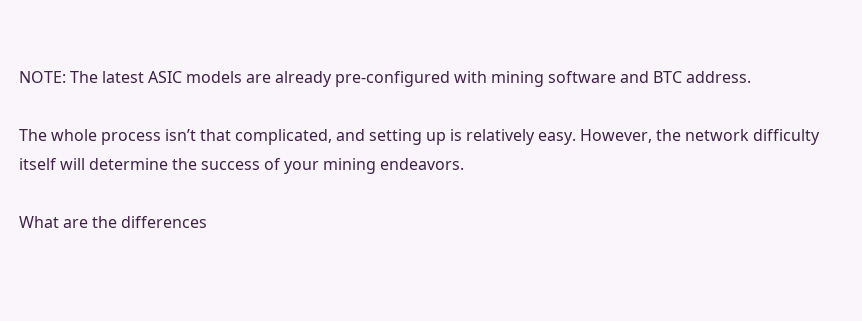NOTE: The latest ASIC models are already pre-configured with mining software and BTC address.

The whole process isn’t that complicated, and setting up is relatively easy. However, the network difficulty itself will determine the success of your mining endeavors.

What are the differences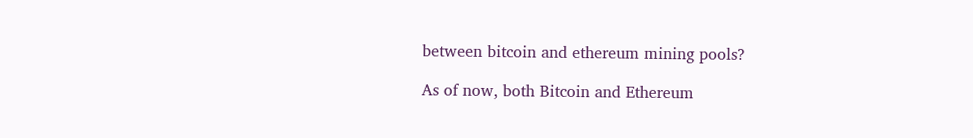between bitcoin and ethereum mining pools?

As of now, both Bitcoin and Ethereum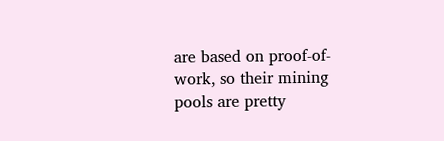are based on proof-of-work, so their mining pools are pretty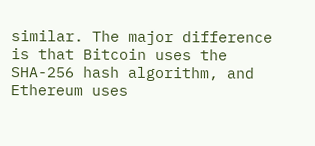similar. The major difference is that Bitcoin uses the SHA-256 hash algorithm, and Ethereum uses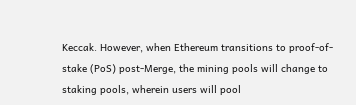Keccak. However, when Ethereum transitions to proof-of-stake (PoS) post-Merge, the mining pools will change to staking pools, wherein users will pool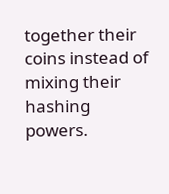together their coins instead of mixing their hashing powers.